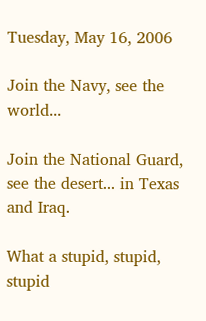Tuesday, May 16, 2006

Join the Navy, see the world...

Join the National Guard, see the desert... in Texas and Iraq.

What a stupid, stupid, stupid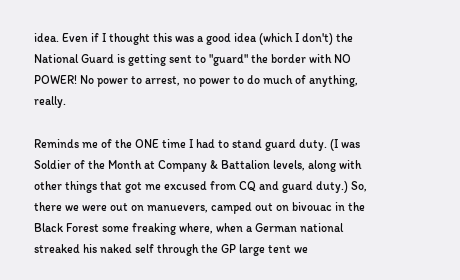idea. Even if I thought this was a good idea (which I don't) the National Guard is getting sent to "guard" the border with NO POWER! No power to arrest, no power to do much of anything, really.

Reminds me of the ONE time I had to stand guard duty. (I was Soldier of the Month at Company & Battalion levels, along with other things that got me excused from CQ and guard duty.) So, there we were out on manuevers, camped out on bivouac in the Black Forest some freaking where, when a German national streaked his naked self through the GP large tent we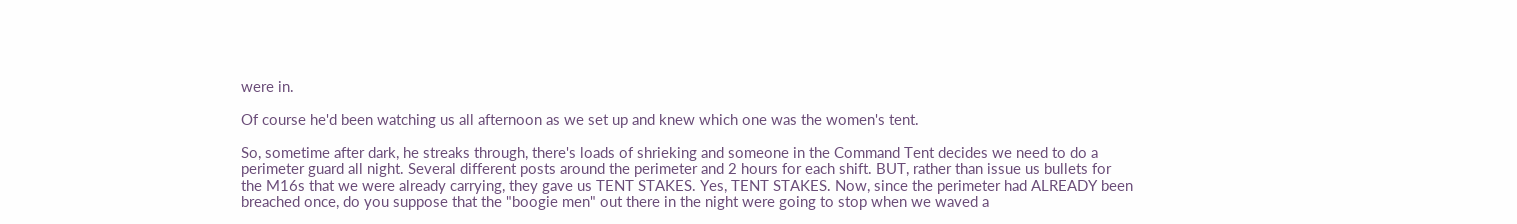were in.

Of course he'd been watching us all afternoon as we set up and knew which one was the women's tent.

So, sometime after dark, he streaks through, there's loads of shrieking and someone in the Command Tent decides we need to do a perimeter guard all night. Several different posts around the perimeter and 2 hours for each shift. BUT, rather than issue us bullets for the M16s that we were already carrying, they gave us TENT STAKES. Yes, TENT STAKES. Now, since the perimeter had ALREADY been breached once, do you suppose that the "boogie men" out there in the night were going to stop when we waved a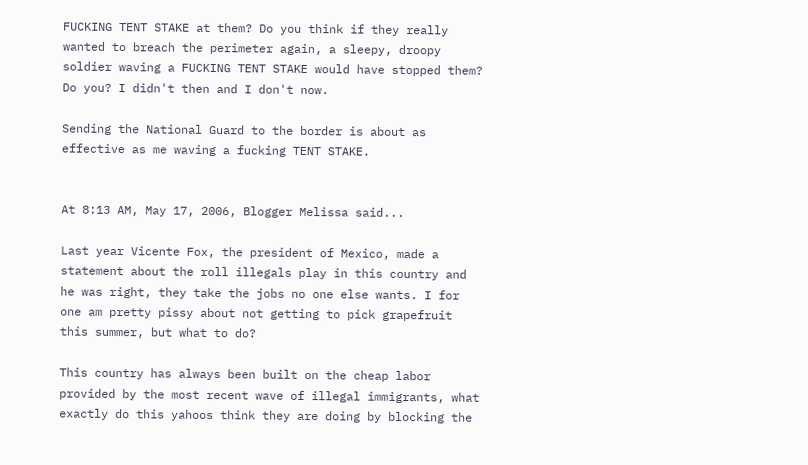FUCKING TENT STAKE at them? Do you think if they really wanted to breach the perimeter again, a sleepy, droopy soldier waving a FUCKING TENT STAKE would have stopped them? Do you? I didn't then and I don't now.

Sending the National Guard to the border is about as effective as me waving a fucking TENT STAKE.


At 8:13 AM, May 17, 2006, Blogger Melissa said...

Last year Vicente Fox, the president of Mexico, made a statement about the roll illegals play in this country and he was right, they take the jobs no one else wants. I for one am pretty pissy about not getting to pick grapefruit this summer, but what to do?

This country has always been built on the cheap labor provided by the most recent wave of illegal immigrants, what exactly do this yahoos think they are doing by blocking the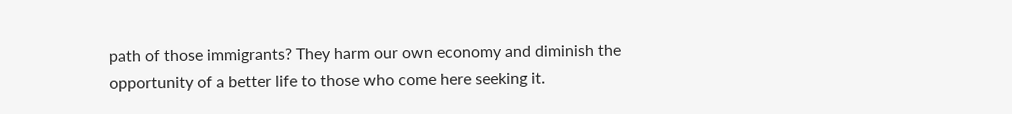path of those immigrants? They harm our own economy and diminish the opportunity of a better life to those who come here seeking it.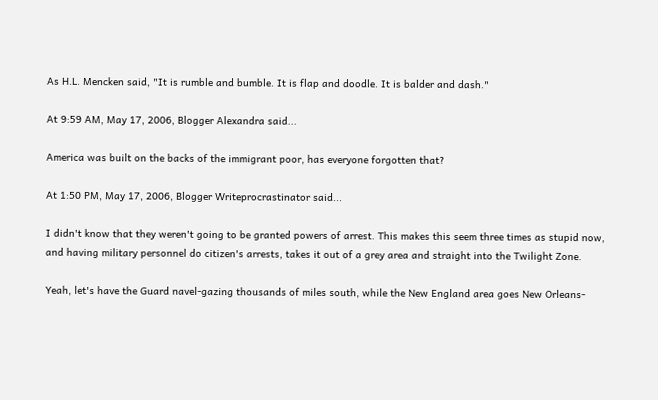As H.L. Mencken said, "It is rumble and bumble. It is flap and doodle. It is balder and dash."

At 9:59 AM, May 17, 2006, Blogger Alexandra said...

America was built on the backs of the immigrant poor, has everyone forgotten that?

At 1:50 PM, May 17, 2006, Blogger Writeprocrastinator said...

I didn't know that they weren't going to be granted powers of arrest. This makes this seem three times as stupid now, and having military personnel do citizen's arrests, takes it out of a grey area and straight into the Twilight Zone.

Yeah, let's have the Guard navel-gazing thousands of miles south, while the New England area goes New Orleans-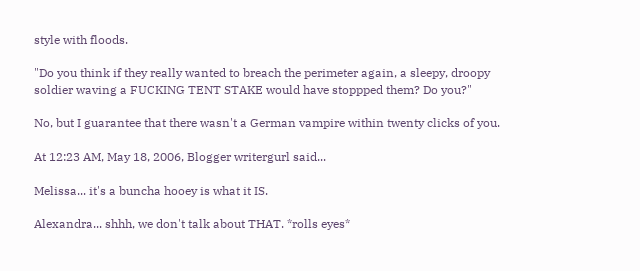style with floods.

"Do you think if they really wanted to breach the perimeter again, a sleepy, droopy soldier waving a FUCKING TENT STAKE would have stoppped them? Do you?"

No, but I guarantee that there wasn't a German vampire within twenty clicks of you.

At 12:23 AM, May 18, 2006, Blogger writergurl said...

Melissa... it's a buncha hooey is what it IS.

Alexandra... shhh, we don't talk about THAT. *rolls eyes*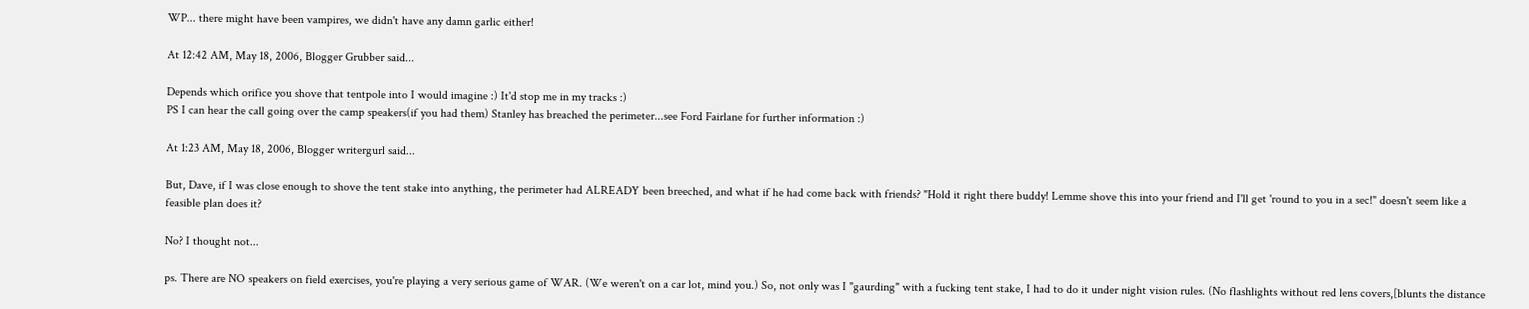WP... there might have been vampires, we didn't have any damn garlic either!

At 12:42 AM, May 18, 2006, Blogger Grubber said...

Depends which orifice you shove that tentpole into I would imagine :) It'd stop me in my tracks :)
PS I can hear the call going over the camp speakers(if you had them) Stanley has breached the perimeter...see Ford Fairlane for further information :)

At 1:23 AM, May 18, 2006, Blogger writergurl said...

But, Dave, if I was close enough to shove the tent stake into anything, the perimeter had ALREADY been breeched, and what if he had come back with friends? "Hold it right there buddy! Lemme shove this into your friend and I'll get 'round to you in a sec!" doesn't seem like a feasible plan does it?

No? I thought not...

ps. There are NO speakers on field exercises, you're playing a very serious game of WAR. (We weren't on a car lot, mind you.) So, not only was I "gaurding" with a fucking tent stake, I had to do it under night vision rules. (No flashlights without red lens covers,[blunts the distance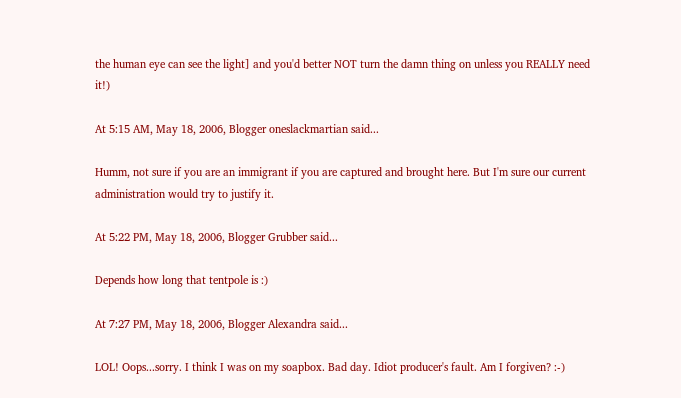the human eye can see the light] and you'd better NOT turn the damn thing on unless you REALLY need it!)

At 5:15 AM, May 18, 2006, Blogger oneslackmartian said...

Humm, not sure if you are an immigrant if you are captured and brought here. But I'm sure our current administration would try to justify it.

At 5:22 PM, May 18, 2006, Blogger Grubber said...

Depends how long that tentpole is :)

At 7:27 PM, May 18, 2006, Blogger Alexandra said...

LOL! Oops...sorry. I think I was on my soapbox. Bad day. Idiot producer's fault. Am I forgiven? :-)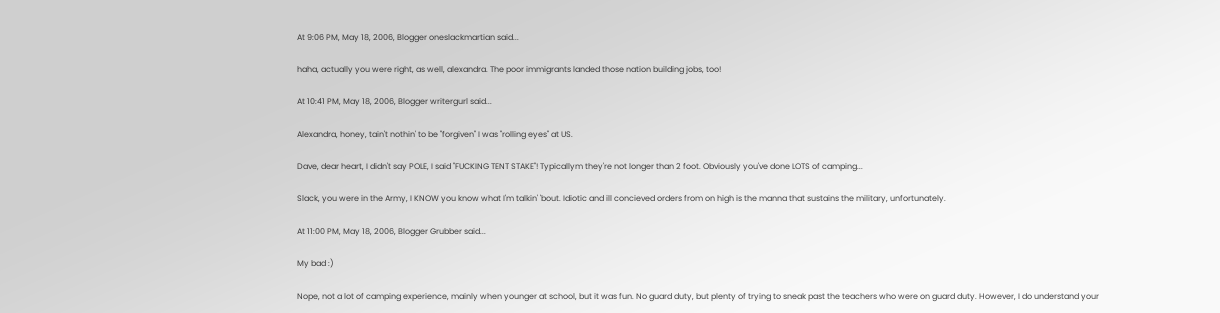At 9:06 PM, May 18, 2006, Blogger oneslackmartian said...

haha, actually you were right, as well, alexandra. The poor immigrants landed those nation building jobs, too!

At 10:41 PM, May 18, 2006, Blogger writergurl said...

Alexandra, honey, tain't nothin' to be "forgiven" I was "rolling eyes" at US.

Dave, dear heart, I didn't say POLE, I said "FUCKING TENT STAKE"! Typicallym they're not longer than 2 foot. Obviously you've done LOTS of camping...

Slack, you were in the Army, I KNOW you know what I'm talkin' 'bout. Idiotic and ill concieved orders from on high is the manna that sustains the military, unfortunately.

At 11:00 PM, May 18, 2006, Blogger Grubber said...

My bad :)

Nope, not a lot of camping experience, mainly when younger at school, but it was fun. No guard duty, but plenty of trying to sneak past the teachers who were on guard duty. However, I do understand your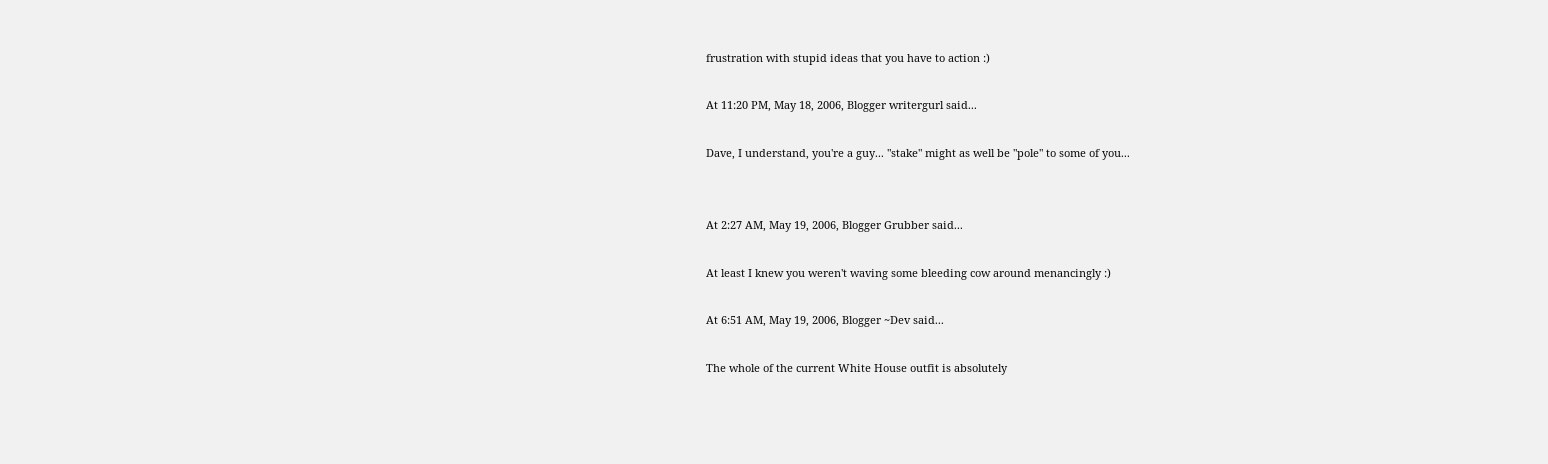frustration with stupid ideas that you have to action :)

At 11:20 PM, May 18, 2006, Blogger writergurl said...

Dave, I understand, you're a guy... "stake" might as well be "pole" to some of you...


At 2:27 AM, May 19, 2006, Blogger Grubber said...

At least I knew you weren't waving some bleeding cow around menancingly :)

At 6:51 AM, May 19, 2006, Blogger ~Dev said...

The whole of the current White House outfit is absolutely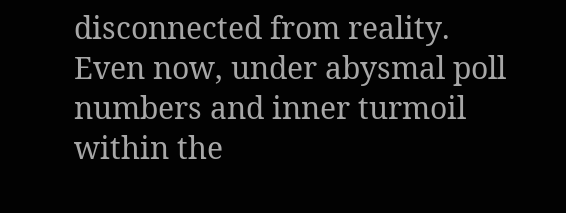disconnected from reality. Even now, under abysmal poll numbers and inner turmoil within the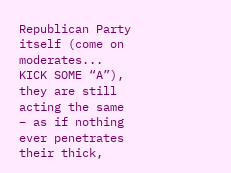Republican Party itself (come on moderates... KICK SOME “A”), they are still acting the same – as if nothing ever penetrates their thick,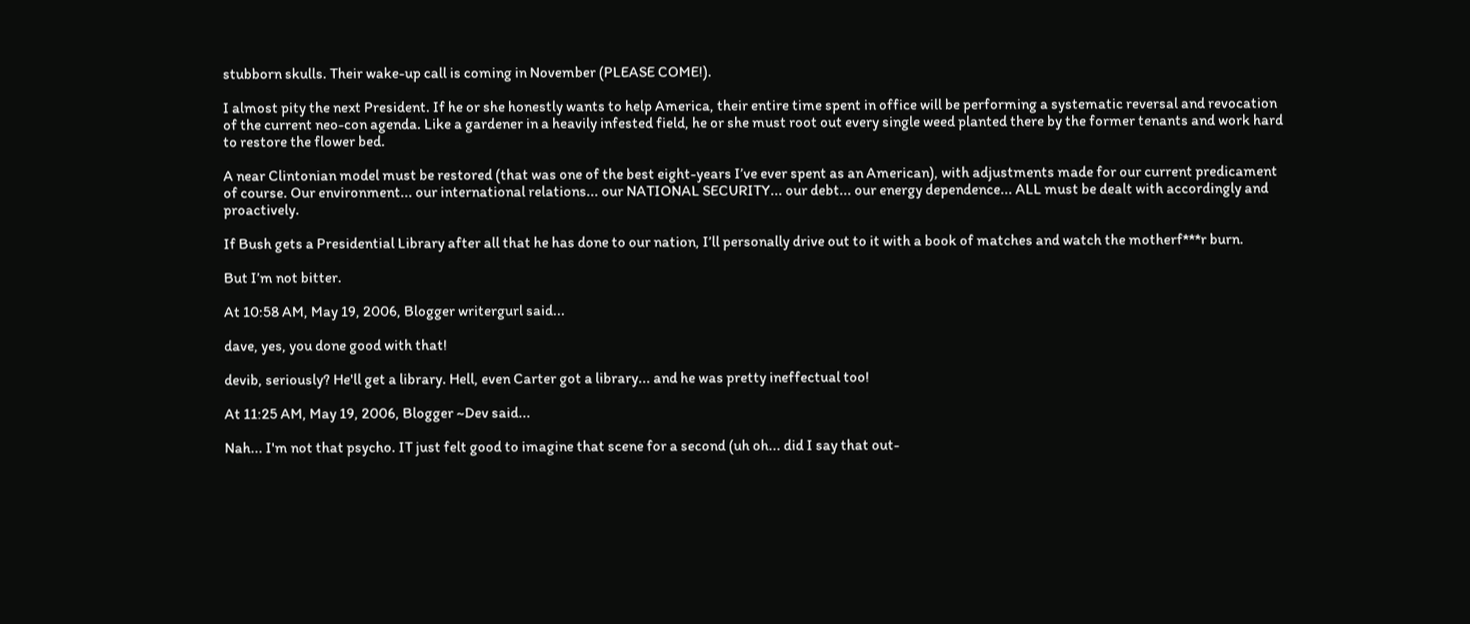stubborn skulls. Their wake-up call is coming in November (PLEASE COME!).

I almost pity the next President. If he or she honestly wants to help America, their entire time spent in office will be performing a systematic reversal and revocation of the current neo-con agenda. Like a gardener in a heavily infested field, he or she must root out every single weed planted there by the former tenants and work hard to restore the flower bed.

A near Clintonian model must be restored (that was one of the best eight-years I’ve ever spent as an American), with adjustments made for our current predicament of course. Our environment... our international relations... our NATIONAL SECURITY... our debt... our energy dependence... ALL must be dealt with accordingly and proactively.

If Bush gets a Presidential Library after all that he has done to our nation, I’ll personally drive out to it with a book of matches and watch the motherf***r burn.

But I’m not bitter.

At 10:58 AM, May 19, 2006, Blogger writergurl said...

dave, yes, you done good with that!

devib, seriously? He'll get a library. Hell, even Carter got a library... and he was pretty ineffectual too!

At 11:25 AM, May 19, 2006, Blogger ~Dev said...

Nah... I'm not that psycho. IT just felt good to imagine that scene for a second (uh oh... did I say that out-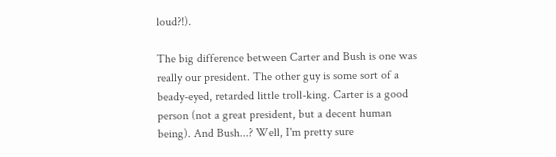loud?!).

The big difference between Carter and Bush is one was really our president. The other guy is some sort of a beady-eyed, retarded little troll-king. Carter is a good person (not a great president, but a decent human being). And Bush...? Well, I'm pretty sure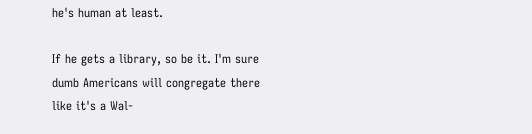he's human at least.

If he gets a library, so be it. I'm sure dumb Americans will congregate there like it's a Wal-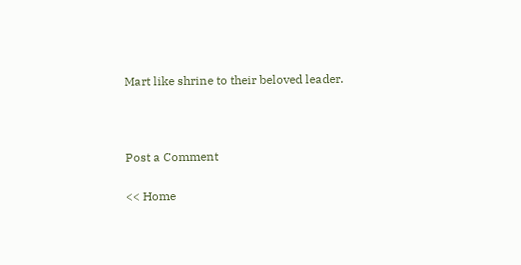Mart like shrine to their beloved leader.



Post a Comment

<< Home